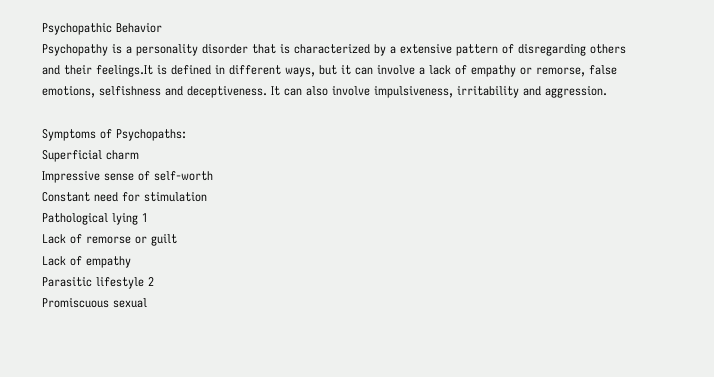Psychopathic Behavior
Psychopathy is a personality disorder that is characterized by a extensive pattern of disregarding others and their feelings.It is defined in different ways, but it can involve a lack of empathy or remorse, false emotions, selfishness and deceptiveness. It can also involve impulsiveness, irritability and aggression.

Symptoms of Psychopaths:
Superficial charm
Impressive sense of self-worth
Constant need for stimulation
Pathological lying 1
Lack of remorse or guilt
Lack of empathy
Parasitic lifestyle 2
Promiscuous sexual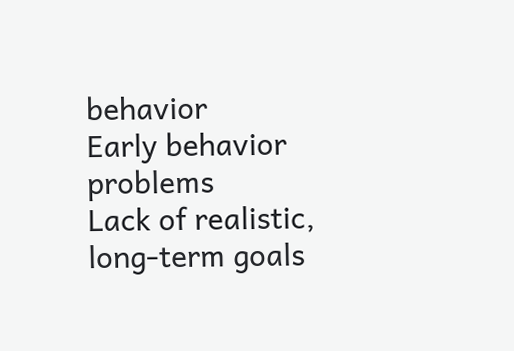behavior
Early behavior problems
Lack of realistic, long-term goals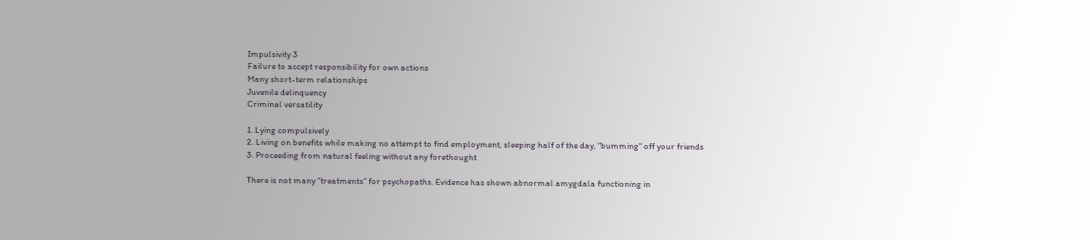Impulsivity 3
Failure to accept responsibility for own actions
Many short-term relationships
Juvenile delinquency
Criminal versatility

1. Lying compulsively
2. Living on benefits while making no attempt to find employment, sleeping half of the day, "bumming" off your friends
3. Proceeding from natural feeling without any forethought

There is not many “treatments” for psychopaths. Evidence has shown abnormal amygdala functioning in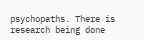psychopaths. There is research being done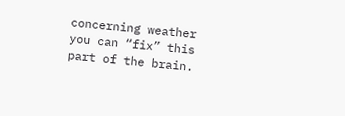concerning weather you can “fix” this part of the brain.